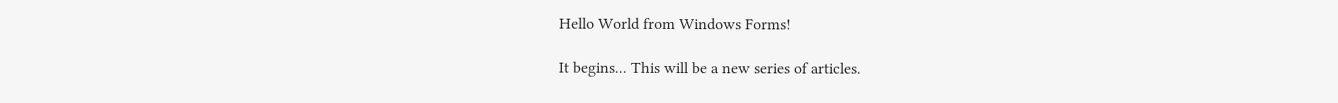Hello World from Windows Forms!

It begins... This will be a new series of articles.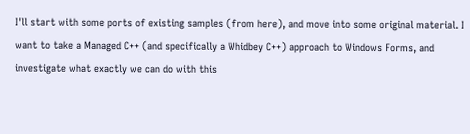I'll start with some ports of existing samples (from here), and move into some original material. I want to take a Managed C++ (and specifically a Whidbey C++) approach to Windows Forms, and investigate what exactly we can do with this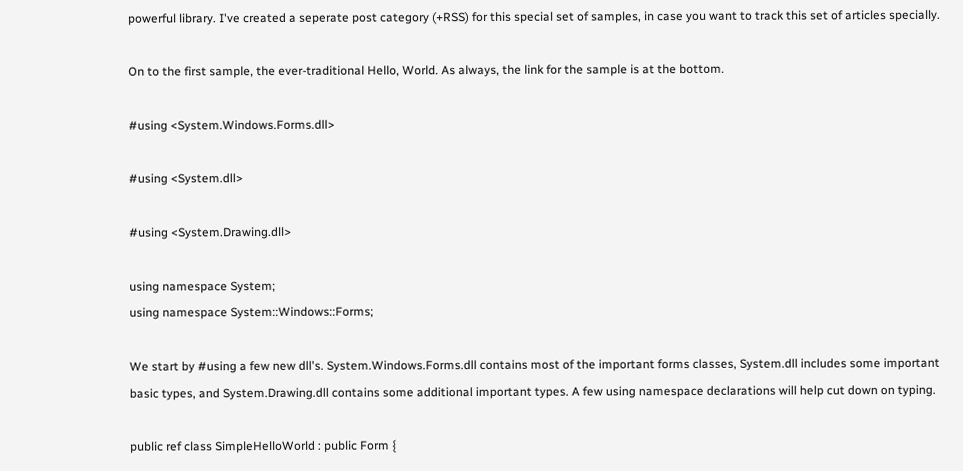powerful library. I've created a seperate post category (+RSS) for this special set of samples, in case you want to track this set of articles specially.

On to the first sample, the ever-traditional Hello, World. As always, the link for the sample is at the bottom.

#using <System.Windows.Forms.dll>

#using <System.dll>

#using <System.Drawing.dll>

using namespace System;
using namespace System::Windows::Forms;

We start by #using a few new dll's. System.Windows.Forms.dll contains most of the important forms classes, System.dll includes some important basic types, and System.Drawing.dll contains some additional important types. A few using namespace declarations will help cut down on typing.

public ref class SimpleHelloWorld : public Form {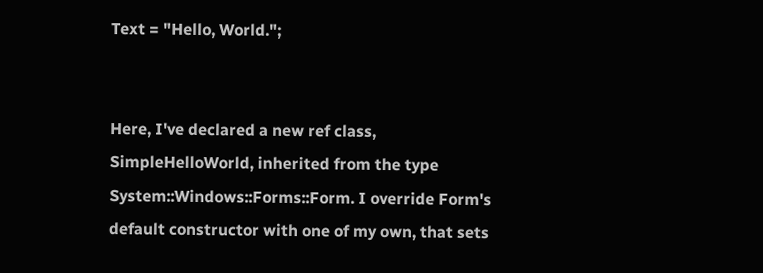Text = "Hello, World.";


Here, I've declared a new ref class, SimpleHelloWorld, inherited from the type System::Windows::Forms::Form. I override Form's default constructor with one of my own, that sets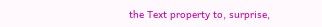the Text property to, surprise,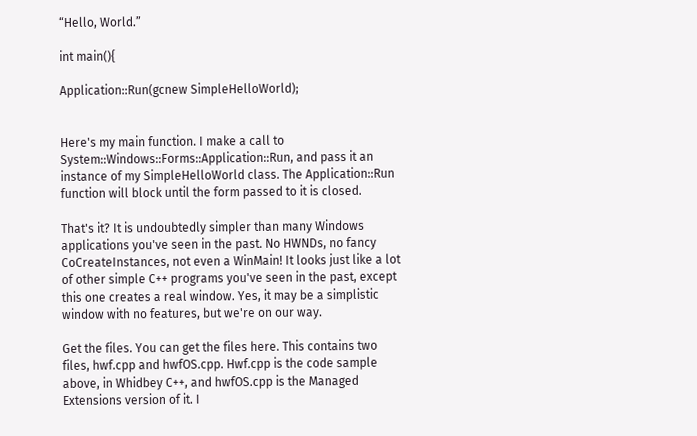“Hello, World.”

int main(){

Application::Run(gcnew SimpleHelloWorld);


Here's my main function. I make a call to System::Windows::Forms::Application::Run, and pass it an instance of my SimpleHelloWorld class. The Application::Run function will block until the form passed to it is closed.

That's it? It is undoubtedly simpler than many Windows applications you've seen in the past. No HWNDs, no fancy CoCreateInstances, not even a WinMain! It looks just like a lot of other simple C++ programs you've seen in the past, except this one creates a real window. Yes, it may be a simplistic window with no features, but we're on our way.

Get the files. You can get the files here. This contains two files, hwf.cpp and hwfOS.cpp. Hwf.cpp is the code sample above, in Whidbey C++, and hwfOS.cpp is the Managed Extensions version of it. I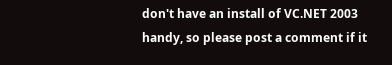don't have an install of VC.NET 2003 handy, so please post a comment if it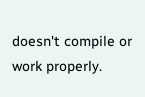doesn't compile or work properly.